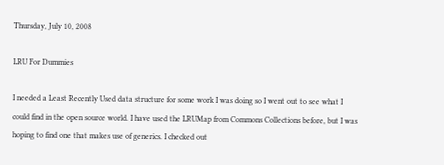Thursday, July 10, 2008

LRU For Dummies

I needed a Least Recently Used data structure for some work I was doing so I went out to see what I could find in the open source world. I have used the LRUMap from Commons Collections before, but I was hoping to find one that makes use of generics. I checked out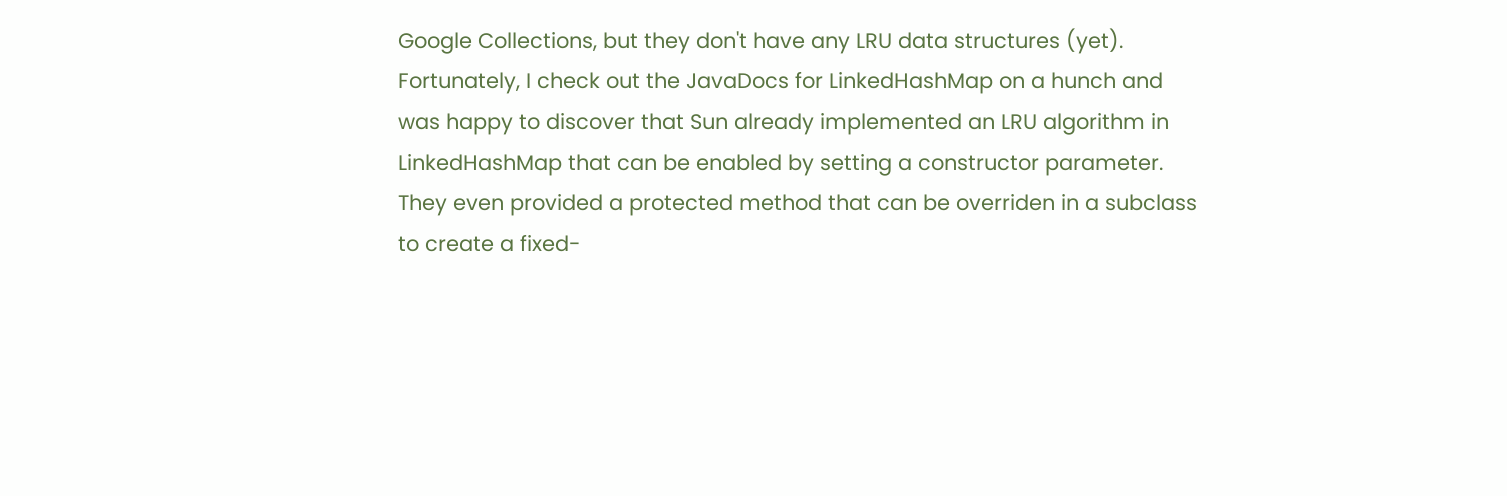Google Collections, but they don't have any LRU data structures (yet). Fortunately, I check out the JavaDocs for LinkedHashMap on a hunch and was happy to discover that Sun already implemented an LRU algorithm in LinkedHashMap that can be enabled by setting a constructor parameter. They even provided a protected method that can be overriden in a subclass to create a fixed-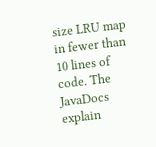size LRU map in fewer than 10 lines of code. The JavaDocs explain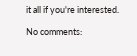it all if you're interested.

No comments: